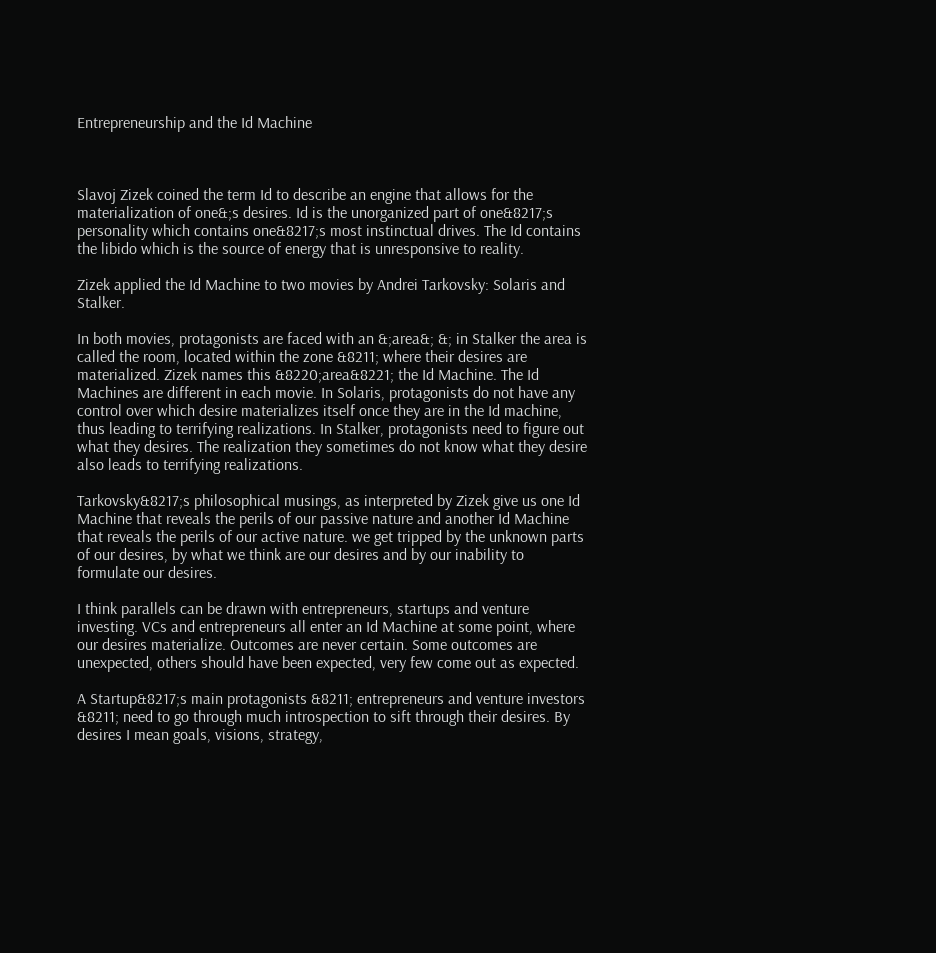Entrepreneurship and the Id Machine



Slavoj Zizek coined the term Id to describe an engine that allows for the materialization of one&;s desires. Id is the unorganized part of one&8217;s personality which contains one&8217;s most instinctual drives. The Id contains the libido which is the source of energy that is unresponsive to reality.

Zizek applied the Id Machine to two movies by Andrei Tarkovsky: Solaris and Stalker.

In both movies, protagonists are faced with an &;area&; &; in Stalker the area is called the room, located within the zone &8211; where their desires are materialized. Zizek names this &8220;area&8221; the Id Machine. The Id Machines are different in each movie. In Solaris, protagonists do not have any control over which desire materializes itself once they are in the Id machine, thus leading to terrifying realizations. In Stalker, protagonists need to figure out what they desires. The realization they sometimes do not know what they desire also leads to terrifying realizations.

Tarkovsky&8217;s philosophical musings, as interpreted by Zizek give us one Id Machine that reveals the perils of our passive nature and another Id Machine that reveals the perils of our active nature. we get tripped by the unknown parts of our desires, by what we think are our desires and by our inability to formulate our desires.

I think parallels can be drawn with entrepreneurs, startups and venture investing. VCs and entrepreneurs all enter an Id Machine at some point, where our desires materialize. Outcomes are never certain. Some outcomes are unexpected, others should have been expected, very few come out as expected.

A Startup&8217;s main protagonists &8211; entrepreneurs and venture investors &8211; need to go through much introspection to sift through their desires. By desires I mean goals, visions, strategy,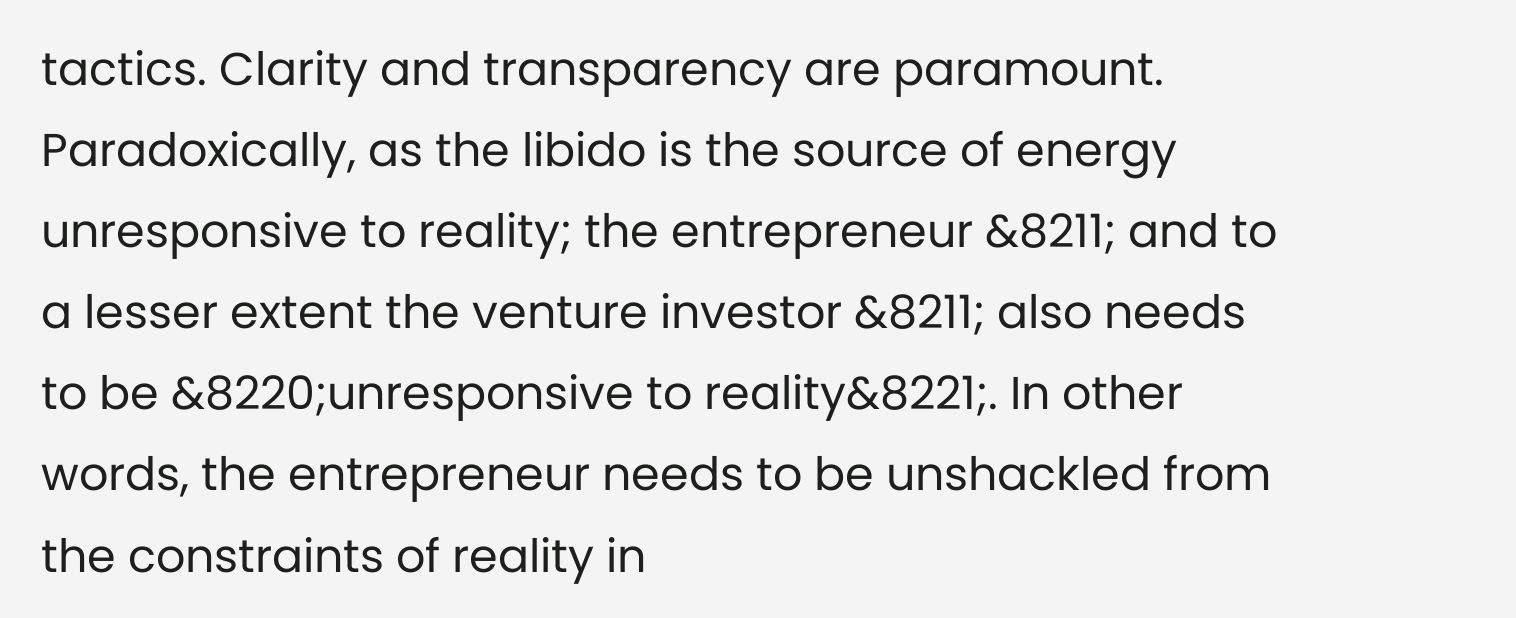tactics. Clarity and transparency are paramount. Paradoxically, as the libido is the source of energy unresponsive to reality; the entrepreneur &8211; and to a lesser extent the venture investor &8211; also needs to be &8220;unresponsive to reality&8221;. In other words, the entrepreneur needs to be unshackled from the constraints of reality in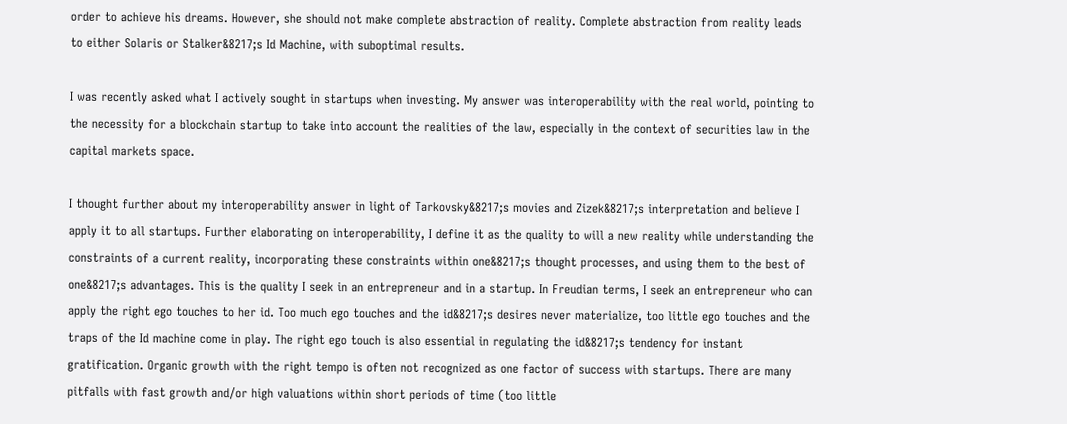order to achieve his dreams. However, she should not make complete abstraction of reality. Complete abstraction from reality leads to either Solaris or Stalker&8217;s Id Machine, with suboptimal results.

I was recently asked what I actively sought in startups when investing. My answer was interoperability with the real world, pointing to the necessity for a blockchain startup to take into account the realities of the law, especially in the context of securities law in the capital markets space.

I thought further about my interoperability answer in light of Tarkovsky&8217;s movies and Zizek&8217;s interpretation and believe I apply it to all startups. Further elaborating on interoperability, I define it as the quality to will a new reality while understanding the constraints of a current reality, incorporating these constraints within one&8217;s thought processes, and using them to the best of one&8217;s advantages. This is the quality I seek in an entrepreneur and in a startup. In Freudian terms, I seek an entrepreneur who can apply the right ego touches to her id. Too much ego touches and the id&8217;s desires never materialize, too little ego touches and the traps of the Id machine come in play. The right ego touch is also essential in regulating the id&8217;s tendency for instant gratification. Organic growth with the right tempo is often not recognized as one factor of success with startups. There are many pitfalls with fast growth and/or high valuations within short periods of time (too little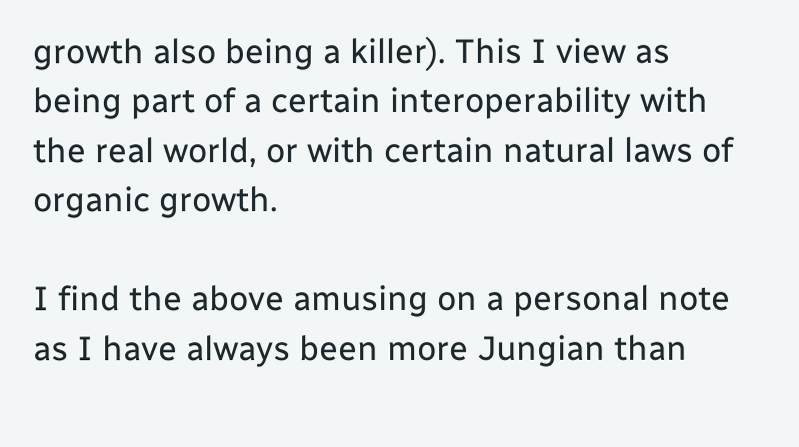growth also being a killer). This I view as being part of a certain interoperability with the real world, or with certain natural laws of organic growth.

I find the above amusing on a personal note as I have always been more Jungian than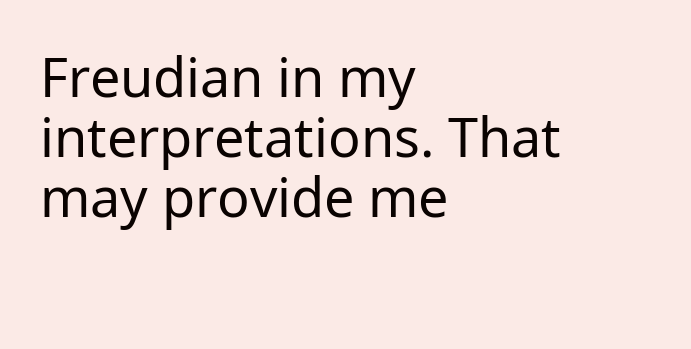Freudian in my interpretations. That may provide me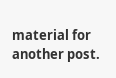material for another post.